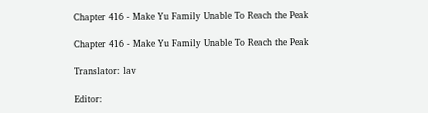Chapter 416 - Make Yu Family Unable To Reach the Peak

Chapter 416 - Make Yu Family Unable To Reach the Peak

Translator: lav

Editor: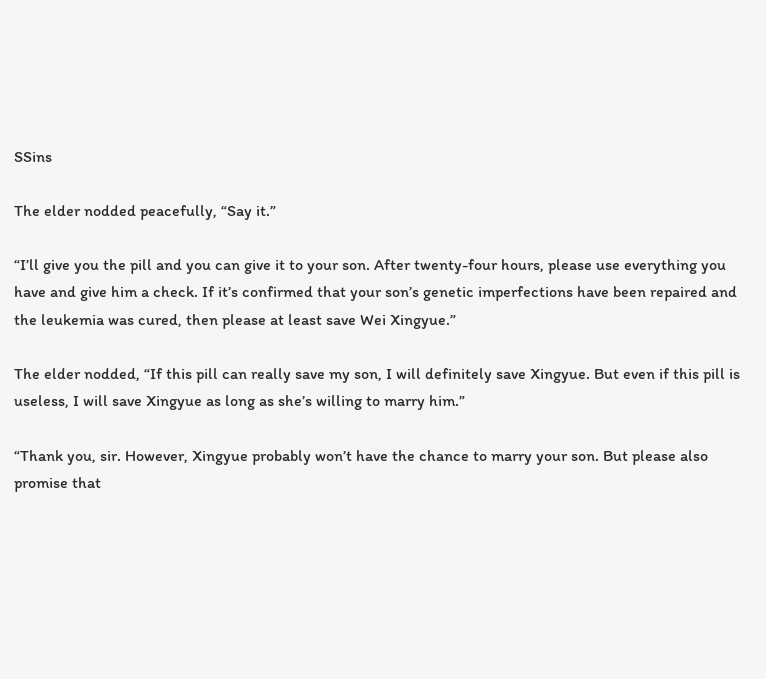SSins

The elder nodded peacefully, “Say it.”

“I’ll give you the pill and you can give it to your son. After twenty-four hours, please use everything you have and give him a check. If it’s confirmed that your son’s genetic imperfections have been repaired and the leukemia was cured, then please at least save Wei Xingyue.”

The elder nodded, “If this pill can really save my son, I will definitely save Xingyue. But even if this pill is useless, I will save Xingyue as long as she’s willing to marry him.”

“Thank you, sir. However, Xingyue probably won’t have the chance to marry your son. But please also promise that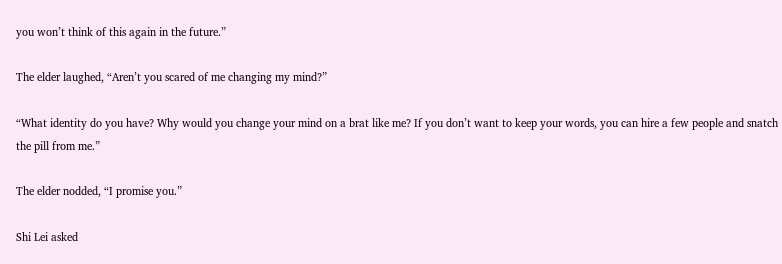you won’t think of this again in the future.”

The elder laughed, “Aren’t you scared of me changing my mind?”

“What identity do you have? Why would you change your mind on a brat like me? If you don’t want to keep your words, you can hire a few people and snatch the pill from me.”

The elder nodded, “I promise you.”

Shi Lei asked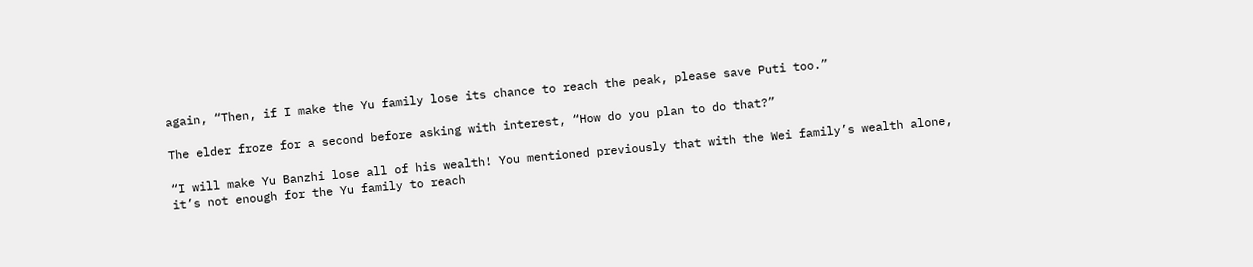again, “Then, if I make the Yu family lose its chance to reach the peak, please save Puti too.”

The elder froze for a second before asking with interest, “How do you plan to do that?”

“I will make Yu Banzhi lose all of his wealth! You mentioned previously that with the Wei family’s wealth alone, it’s not enough for the Yu family to reach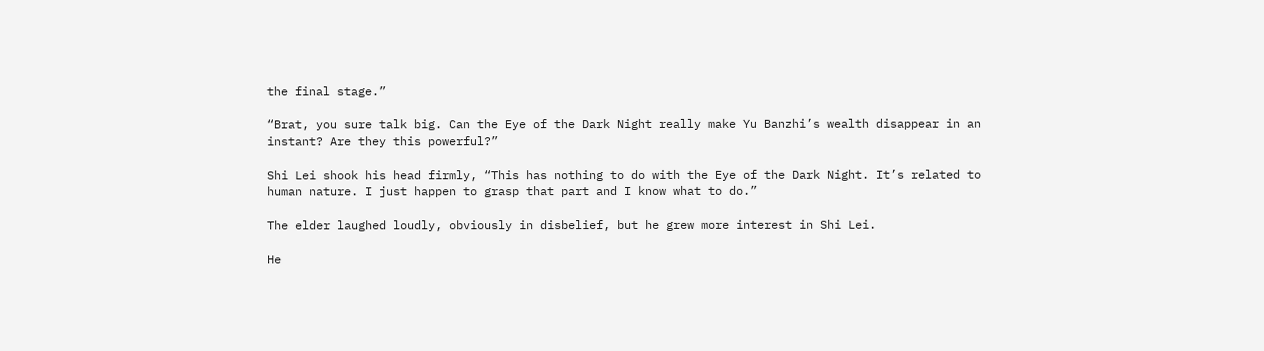the final stage.”

“Brat, you sure talk big. Can the Eye of the Dark Night really make Yu Banzhi’s wealth disappear in an instant? Are they this powerful?”

Shi Lei shook his head firmly, “This has nothing to do with the Eye of the Dark Night. It’s related to human nature. I just happen to grasp that part and I know what to do.”

The elder laughed loudly, obviously in disbelief, but he grew more interest in Shi Lei.

He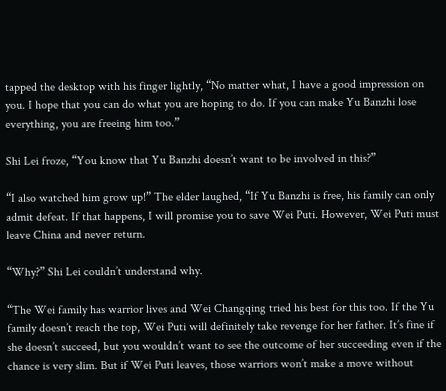tapped the desktop with his finger lightly, “No matter what, I have a good impression on you. I hope that you can do what you are hoping to do. If you can make Yu Banzhi lose everything, you are freeing him too.”

Shi Lei froze, “You know that Yu Banzhi doesn’t want to be involved in this?”

“I also watched him grow up!” The elder laughed, “If Yu Banzhi is free, his family can only admit defeat. If that happens, I will promise you to save Wei Puti. However, Wei Puti must leave China and never return.

“Why?” Shi Lei couldn’t understand why.

“The Wei family has warrior lives and Wei Changqing tried his best for this too. If the Yu family doesn’t reach the top, Wei Puti will definitely take revenge for her father. It’s fine if she doesn’t succeed, but you wouldn’t want to see the outcome of her succeeding even if the chance is very slim. But if Wei Puti leaves, those warriors won’t make a move without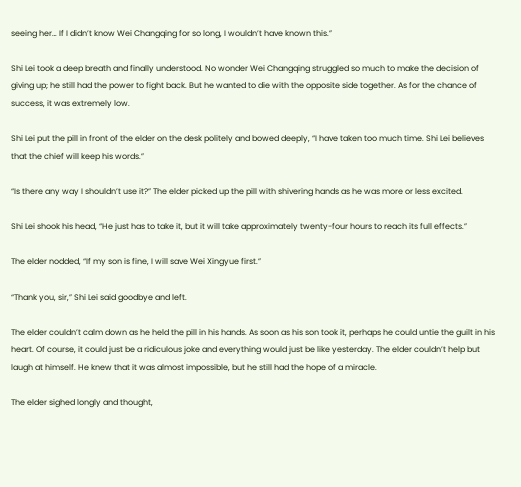seeing her… If I didn’t know Wei Changqing for so long, I wouldn’t have known this.”

Shi Lei took a deep breath and finally understood. No wonder Wei Changqing struggled so much to make the decision of giving up; he still had the power to fight back. But he wanted to die with the opposite side together. As for the chance of success, it was extremely low.

Shi Lei put the pill in front of the elder on the desk politely and bowed deeply, “I have taken too much time. Shi Lei believes that the chief will keep his words.”

“Is there any way I shouldn’t use it?” The elder picked up the pill with shivering hands as he was more or less excited.

Shi Lei shook his head, “He just has to take it, but it will take approximately twenty-four hours to reach its full effects.”

The elder nodded, “If my son is fine, I will save Wei Xingyue first.”

“Thank you, sir,” Shi Lei said goodbye and left.

The elder couldn’t calm down as he held the pill in his hands. As soon as his son took it, perhaps he could untie the guilt in his heart. Of course, it could just be a ridiculous joke and everything would just be like yesterday. The elder couldn’t help but laugh at himself. He knew that it was almost impossible, but he still had the hope of a miracle.

The elder sighed longly and thought,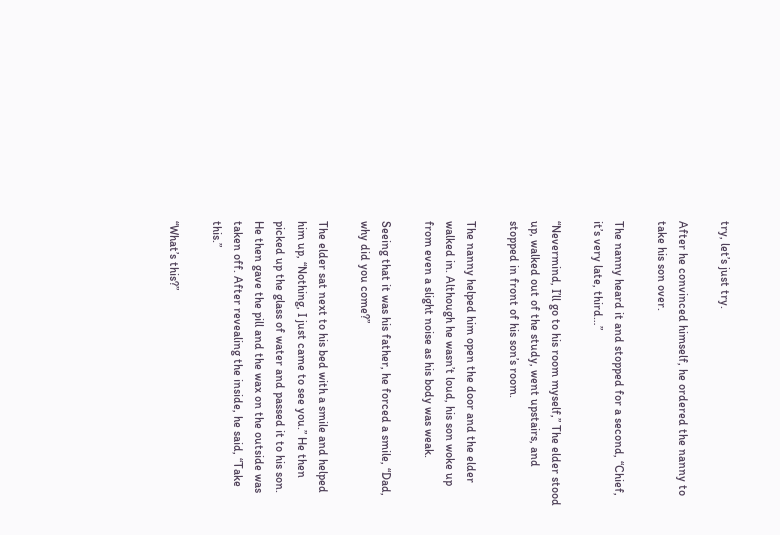try, let’s just try.

After he convinced himself, he ordered the nanny to take his son over.

The nanny heard it and stopped for a second, “Chief, it’s very late, third…”

“Nevermind, I’ll go to his room myself,” The elder stood up, walked out of the study, went upstairs, and stopped in front of his son’s room.

The nanny helped him open the door and the elder walked in. Although he wasn’t loud, his son woke up from even a slight noise as his body was weak.

Seeing that it was his father, he forced a smile, “Dad, why did you come?”

The elder sat next to his bed with a smile and helped him up, “Nothing, I just came to see you.” He then picked up the glass of water and passed it to his son. He then gave the pill and the wax on the outside was taken off. After revealing the inside, he said, “Take this.”

“What’s this?”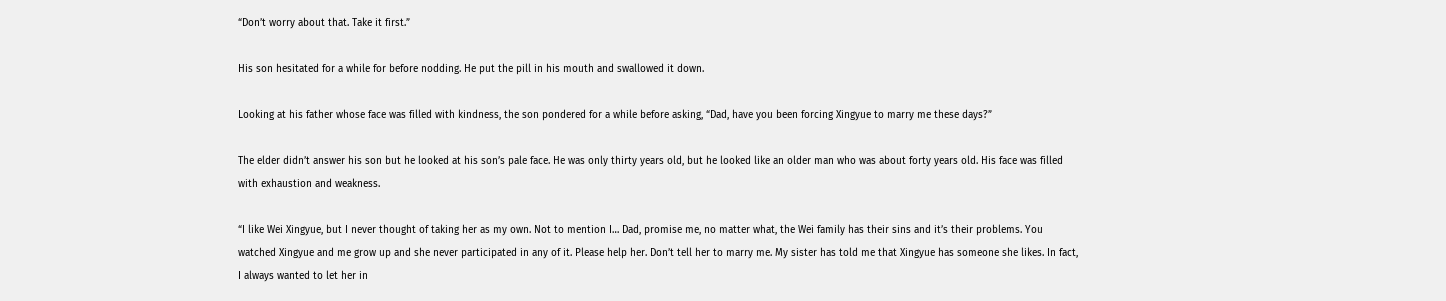“Don’t worry about that. Take it first.”

His son hesitated for a while for before nodding. He put the pill in his mouth and swallowed it down.

Looking at his father whose face was filled with kindness, the son pondered for a while before asking, “Dad, have you been forcing Xingyue to marry me these days?”

The elder didn’t answer his son but he looked at his son’s pale face. He was only thirty years old, but he looked like an older man who was about forty years old. His face was filled with exhaustion and weakness.

“I like Wei Xingyue, but I never thought of taking her as my own. Not to mention I… Dad, promise me, no matter what, the Wei family has their sins and it’s their problems. You watched Xingyue and me grow up and she never participated in any of it. Please help her. Don’t tell her to marry me. My sister has told me that Xingyue has someone she likes. In fact, I always wanted to let her in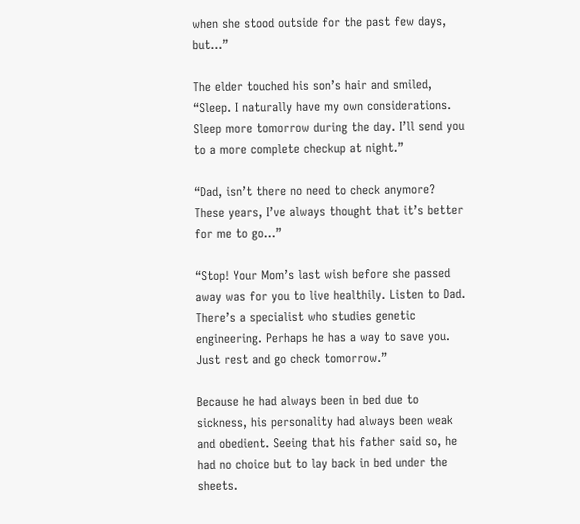when she stood outside for the past few days, but…”

The elder touched his son’s hair and smiled, “Sleep. I naturally have my own considerations. Sleep more tomorrow during the day. I’ll send you to a more complete checkup at night.”

“Dad, isn’t there no need to check anymore? These years, I’ve always thought that it’s better for me to go…”

“Stop! Your Mom’s last wish before she passed away was for you to live healthily. Listen to Dad. There’s a specialist who studies genetic engineering. Perhaps he has a way to save you. Just rest and go check tomorrow.”

Because he had always been in bed due to sickness, his personality had always been weak and obedient. Seeing that his father said so, he had no choice but to lay back in bed under the sheets.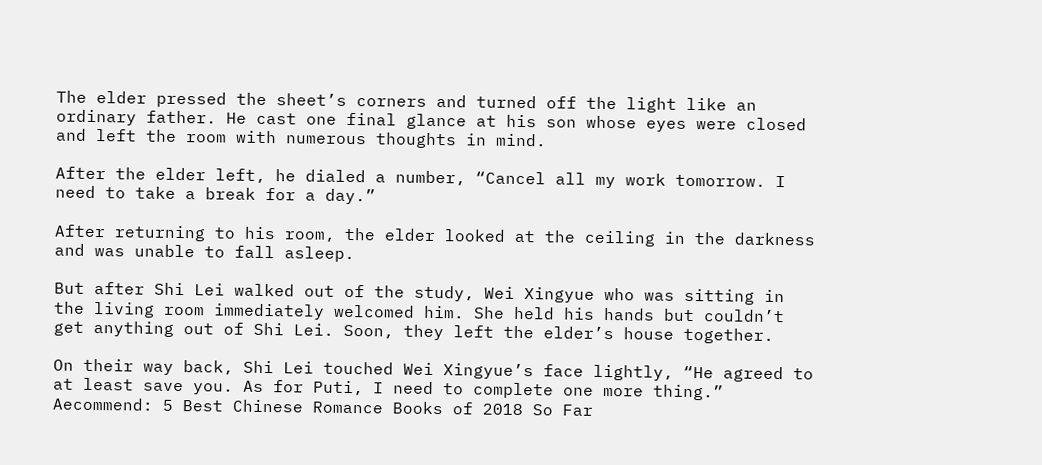The elder pressed the sheet’s corners and turned off the light like an ordinary father. He cast one final glance at his son whose eyes were closed and left the room with numerous thoughts in mind.

After the elder left, he dialed a number, “Cancel all my work tomorrow. I need to take a break for a day.”

After returning to his room, the elder looked at the ceiling in the darkness and was unable to fall asleep.

But after Shi Lei walked out of the study, Wei Xingyue who was sitting in the living room immediately welcomed him. She held his hands but couldn’t get anything out of Shi Lei. Soon, they left the elder’s house together.

On their way back, Shi Lei touched Wei Xingyue’s face lightly, “He agreed to at least save you. As for Puti, I need to complete one more thing.”
Aecommend: 5 Best Chinese Romance Books of 2018 So Far